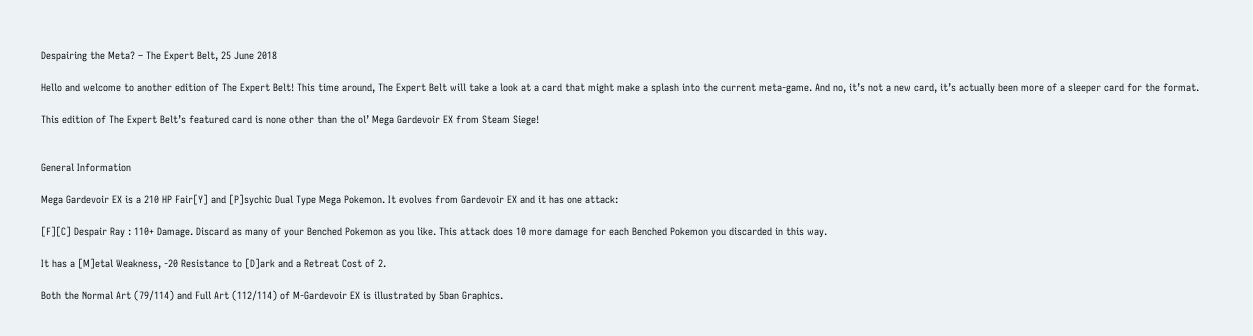Despairing the Meta? – The Expert Belt, 25 June 2018

Hello and welcome to another edition of The Expert Belt! This time around, The Expert Belt will take a look at a card that might make a splash into the current meta-game. And no, it’s not a new card, it’s actually been more of a sleeper card for the format.

This edition of The Expert Belt’s featured card is none other than the ol’ Mega Gardevoir EX from Steam Siege!


General Information

Mega Gardevoir EX is a 210 HP Fair[Y] and [P]sychic Dual Type Mega Pokemon. It evolves from Gardevoir EX and it has one attack:

[F][C] Despair Ray : 110+ Damage. Discard as many of your Benched Pokemon as you like. This attack does 10 more damage for each Benched Pokemon you discarded in this way.

It has a [M]etal Weakness, -20 Resistance to [D]ark and a Retreat Cost of 2.

Both the Normal Art (79/114) and Full Art (112/114) of M-Gardevoir EX is illustrated by 5ban Graphics.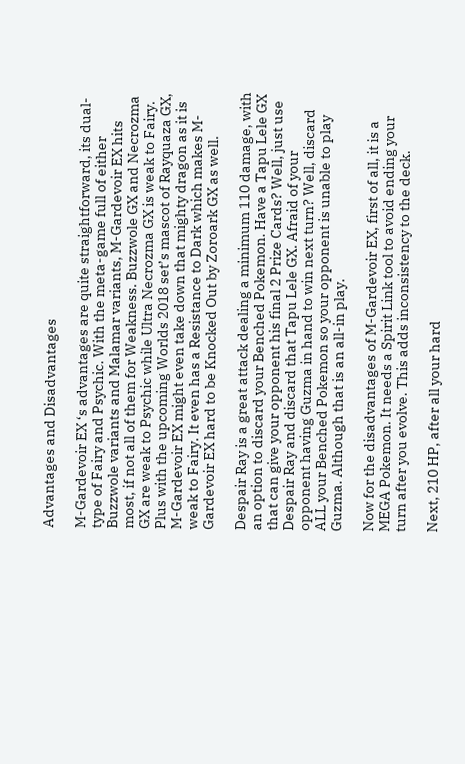Advantages and Disadvantages

M-Gardevoir EX ‘s advantages are quite straightforward, its dual-type of Fairy and Psychic. With the meta-game full of either Buzzwole variants and Malamar variants, M-Gardevoir EX hits most, if not all of them for Weakness. Buzzwole GX and Necrozma GX are weak to Psychic while Ultra Necrozma GX is weak to Fairy. Plus with the upcoming Worlds 2018 set’s mascot of Rayquaza GX, M-Gardevoir EX might even take down that mighty dragon as it is weak to Fairy. It even has a Resistance to Dark which makes M-Gardevoir EX hard to be Knocked Out by Zoroark GX as well.

Despair Ray is a great attack dealing a minimum 110 damage, with an option to discard your Benched Pokemon. Have a Tapu Lele GX that can give your opponent his final 2 Prize Cards? Well, just use Despair Ray and discard that Tapu Lele GX. Afraid of your opponent having Guzma in hand to win next turn? Well, discard ALL your Benched Pokemon so your opponent is unable to play Guzma. Although that is an all-in play.

Now for the disadvantages of M-Gardevoir EX, first of all, it is a MEGA Pokemon. It needs a Spirit Link tool to avoid ending your turn after you evolve. This adds inconsistency to the deck.

Next, 210 HP, after all your hard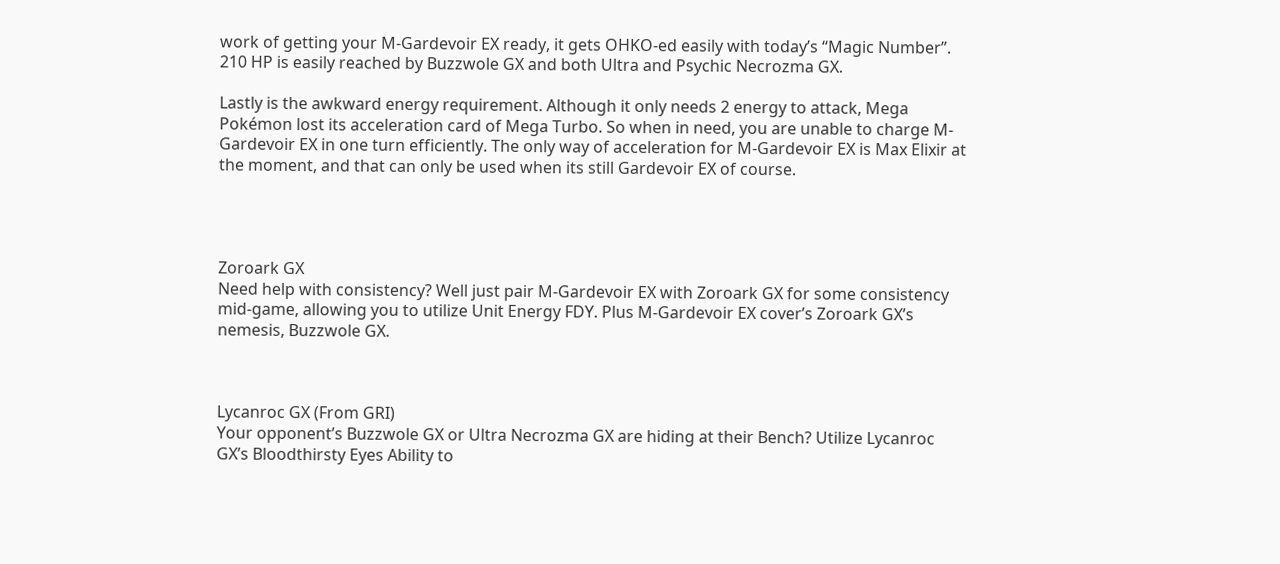work of getting your M-Gardevoir EX ready, it gets OHKO-ed easily with today’s “Magic Number”. 210 HP is easily reached by Buzzwole GX and both Ultra and Psychic Necrozma GX.

Lastly is the awkward energy requirement. Although it only needs 2 energy to attack, Mega Pokémon lost its acceleration card of Mega Turbo. So when in need, you are unable to charge M-Gardevoir EX in one turn efficiently. The only way of acceleration for M-Gardevoir EX is Max Elixir at the moment, and that can only be used when its still Gardevoir EX of course.




Zoroark GX
Need help with consistency? Well just pair M-Gardevoir EX with Zoroark GX for some consistency mid-game, allowing you to utilize Unit Energy FDY. Plus M-Gardevoir EX cover’s Zoroark GX’s nemesis, Buzzwole GX.



Lycanroc GX (From GRI)
Your opponent’s Buzzwole GX or Ultra Necrozma GX are hiding at their Bench? Utilize Lycanroc GX’s Bloodthirsty Eyes Ability to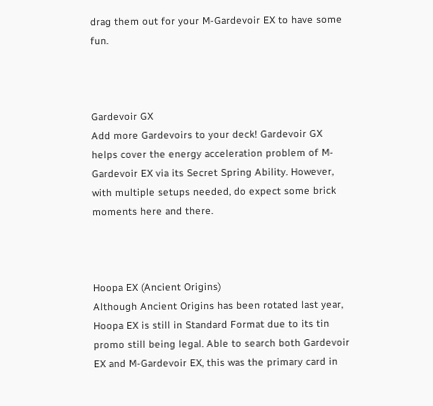drag them out for your M-Gardevoir EX to have some fun.



Gardevoir GX
Add more Gardevoirs to your deck! Gardevoir GX helps cover the energy acceleration problem of M-Gardevoir EX via its Secret Spring Ability. However, with multiple setups needed, do expect some brick moments here and there.



Hoopa EX (Ancient Origins)
Although Ancient Origins has been rotated last year, Hoopa EX is still in Standard Format due to its tin promo still being legal. Able to search both Gardevoir EX and M-Gardevoir EX, this was the primary card in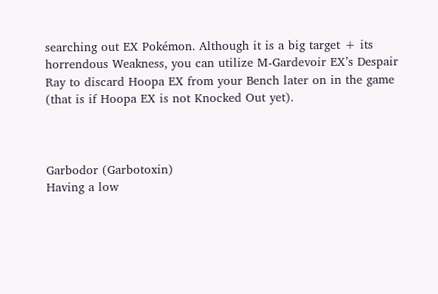searching out EX Pokémon. Although it is a big target + its horrendous Weakness, you can utilize M-Gardevoir EX’s Despair Ray to discard Hoopa EX from your Bench later on in the game (that is if Hoopa EX is not Knocked Out yet).



Garbodor (Garbotoxin)
Having a low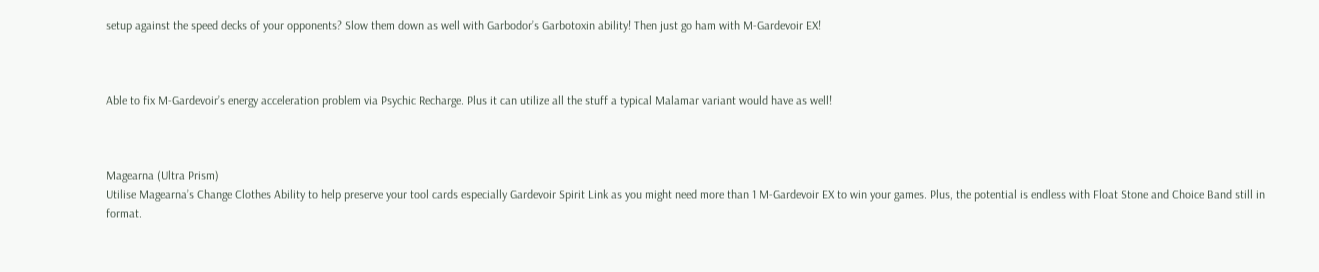setup against the speed decks of your opponents? Slow them down as well with Garbodor’s Garbotoxin ability! Then just go ham with M-Gardevoir EX!



Able to fix M-Gardevoir’s energy acceleration problem via Psychic Recharge. Plus it can utilize all the stuff a typical Malamar variant would have as well!



Magearna (Ultra Prism)
Utilise Magearna’s Change Clothes Ability to help preserve your tool cards especially Gardevoir Spirit Link as you might need more than 1 M-Gardevoir EX to win your games. Plus, the potential is endless with Float Stone and Choice Band still in format.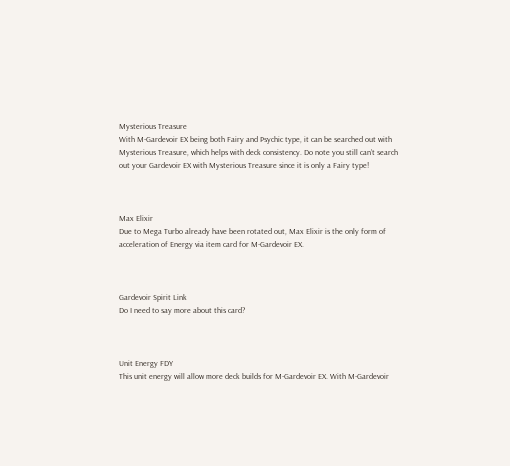Mysterious Treasure
With M-Gardevoir EX being both Fairy and Psychic type, it can be searched out with Mysterious Treasure, which helps with deck consistency. Do note you still can’t search out your Gardevoir EX with Mysterious Treasure since it is only a Fairy type!



Max Elixir
Due to Mega Turbo already have been rotated out, Max Elixir is the only form of acceleration of Energy via item card for M-Gardevoir EX.



Gardevoir Spirit Link
Do I need to say more about this card?



Unit Energy FDY
This unit energy will allow more deck builds for M-Gardevoir EX. With M-Gardevoir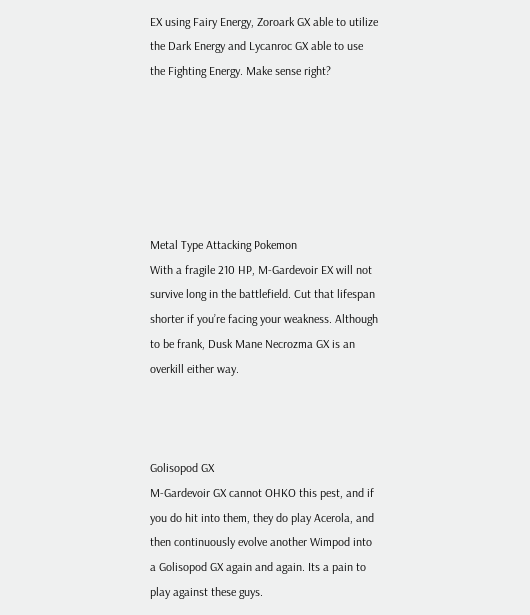EX using Fairy Energy, Zoroark GX able to utilize the Dark Energy and Lycanroc GX able to use the Fighting Energy. Make sense right?






Metal Type Attacking Pokemon
With a fragile 210 HP, M-Gardevoir EX will not survive long in the battlefield. Cut that lifespan shorter if you’re facing your weakness. Although to be frank, Dusk Mane Necrozma GX is an overkill either way.



Golisopod GX
M-Gardevoir GX cannot OHKO this pest, and if you do hit into them, they do play Acerola, and then continuously evolve another Wimpod into a Golisopod GX again and again. Its a pain to play against these guys.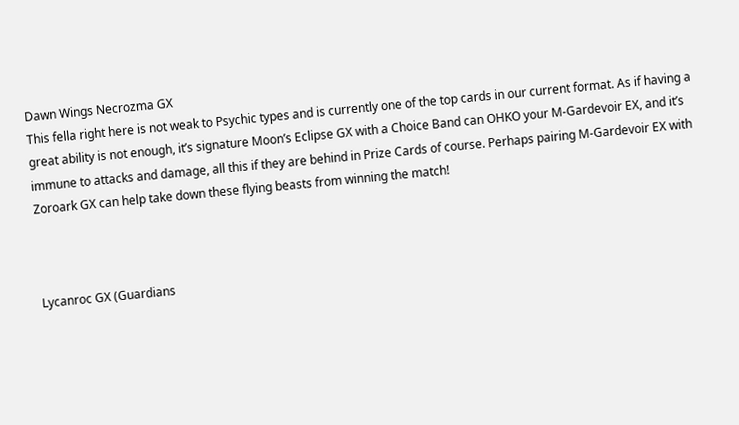Dawn Wings Necrozma GX
This fella right here is not weak to Psychic types and is currently one of the top cards in our current format. As if having a great ability is not enough, it’s signature Moon’s Eclipse GX with a Choice Band can OHKO your M-Gardevoir EX, and it’s immune to attacks and damage, all this if they are behind in Prize Cards of course. Perhaps pairing M-Gardevoir EX with Zoroark GX can help take down these flying beasts from winning the match!



Lycanroc GX (Guardians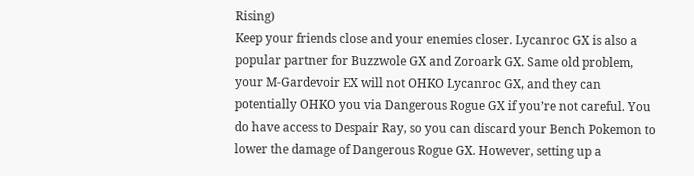Rising)
Keep your friends close and your enemies closer. Lycanroc GX is also a popular partner for Buzzwole GX and Zoroark GX. Same old problem, your M-Gardevoir EX will not OHKO Lycanroc GX, and they can potentially OHKO you via Dangerous Rogue GX if you’re not careful. You do have access to Despair Ray, so you can discard your Bench Pokemon to lower the damage of Dangerous Rogue GX. However, setting up a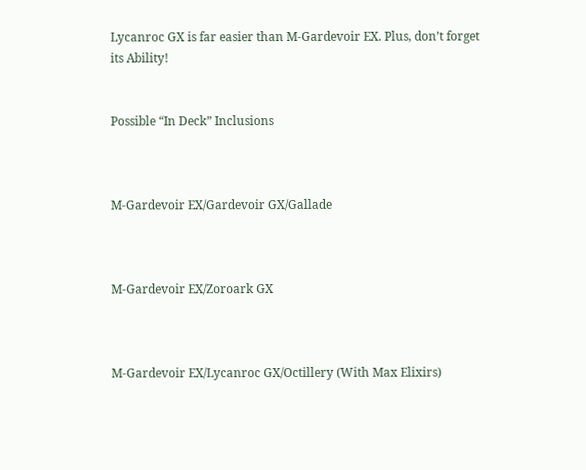Lycanroc GX is far easier than M-Gardevoir EX. Plus, don’t forget its Ability!


Possible “In Deck” Inclusions



M-Gardevoir EX/Gardevoir GX/Gallade



M-Gardevoir EX/Zoroark GX



M-Gardevoir EX/Lycanroc GX/Octillery (With Max Elixirs)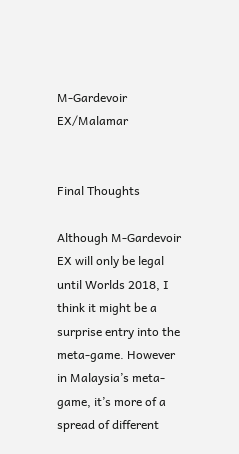M-Gardevoir EX/Malamar


Final Thoughts

Although M-Gardevoir EX will only be legal until Worlds 2018, I think it might be a surprise entry into the meta-game. However in Malaysia’s meta-game, it’s more of a spread of different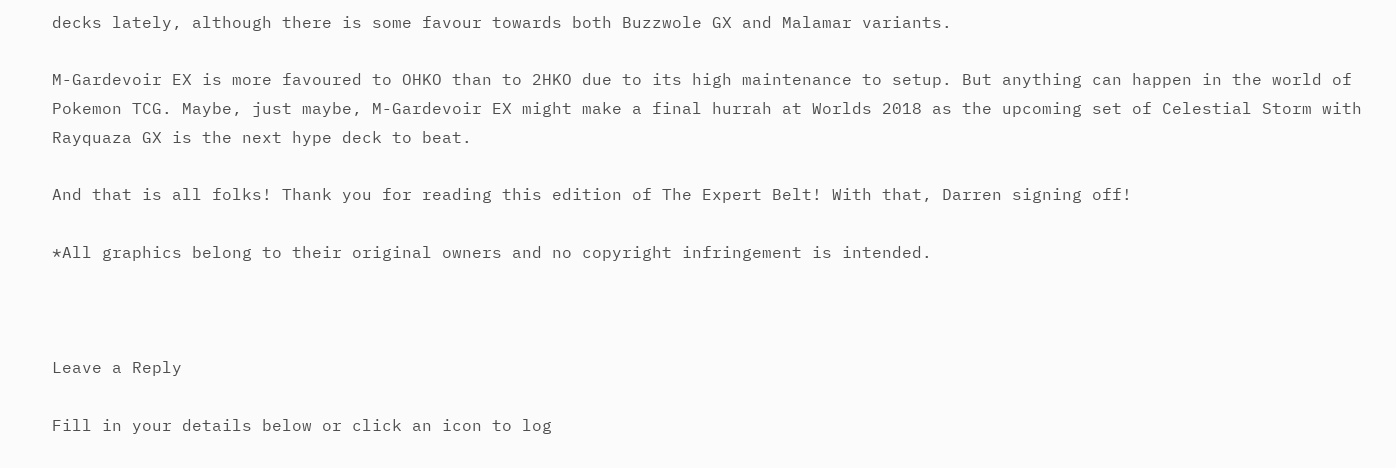decks lately, although there is some favour towards both Buzzwole GX and Malamar variants.

M-Gardevoir EX is more favoured to OHKO than to 2HKO due to its high maintenance to setup. But anything can happen in the world of Pokemon TCG. Maybe, just maybe, M-Gardevoir EX might make a final hurrah at Worlds 2018 as the upcoming set of Celestial Storm with Rayquaza GX is the next hype deck to beat.

And that is all folks! Thank you for reading this edition of The Expert Belt! With that, Darren signing off!

*All graphics belong to their original owners and no copyright infringement is intended.



Leave a Reply

Fill in your details below or click an icon to log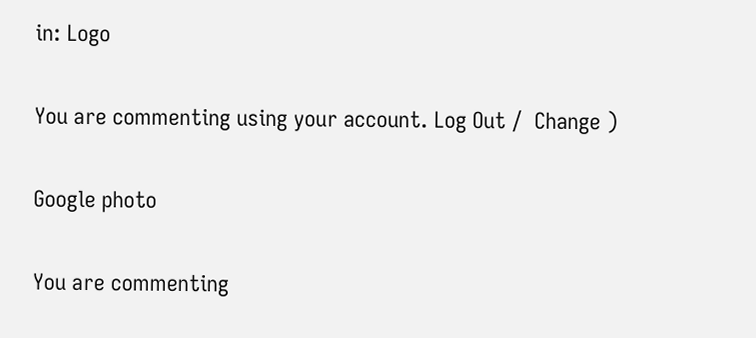in: Logo

You are commenting using your account. Log Out /  Change )

Google photo

You are commenting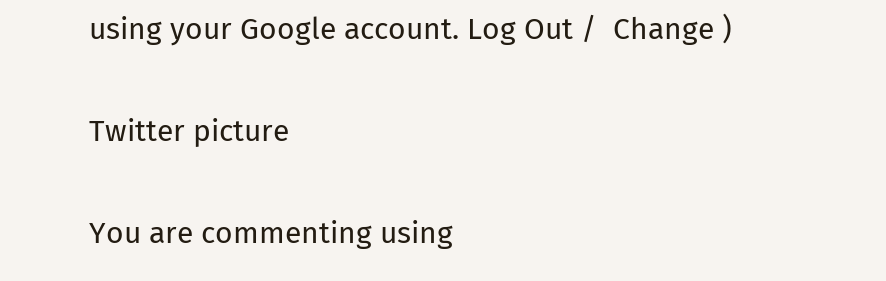using your Google account. Log Out /  Change )

Twitter picture

You are commenting using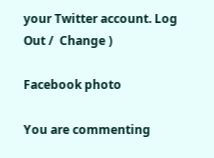your Twitter account. Log Out /  Change )

Facebook photo

You are commenting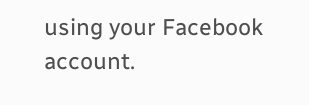using your Facebook account.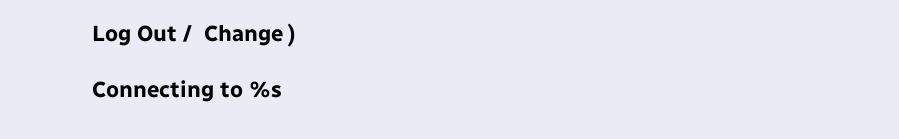Log Out /  Change )

Connecting to %s